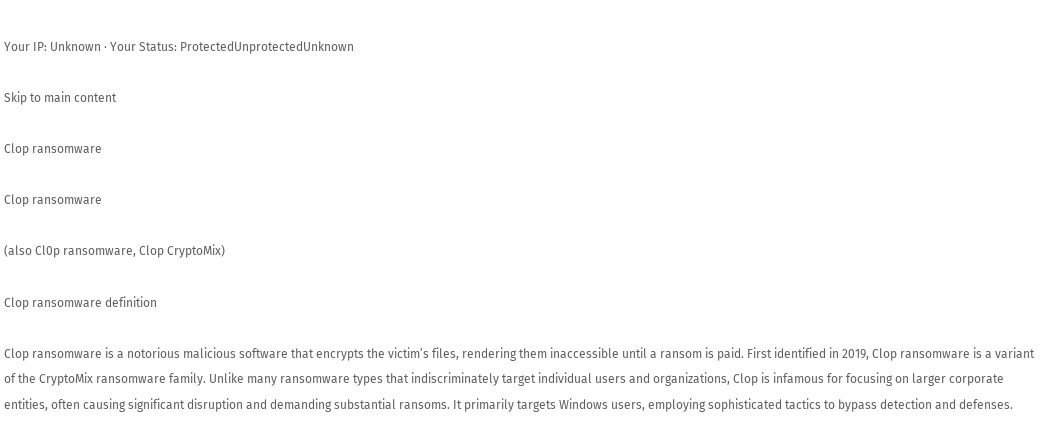Your IP: Unknown · Your Status: ProtectedUnprotectedUnknown

Skip to main content

Clop ransomware

Clop ransomware

(also Cl0p ransomware, Clop CryptoMix)

Clop ransomware definition

Clop ransomware is a notorious malicious software that encrypts the victim’s files, rendering them inaccessible until a ransom is paid. First identified in 2019, Clop ransomware is a variant of the CryptoMix ransomware family. Unlike many ransomware types that indiscriminately target individual users and organizations, Clop is infamous for focusing on larger corporate entities, often causing significant disruption and demanding substantial ransoms. It primarily targets Windows users, employing sophisticated tactics to bypass detection and defenses.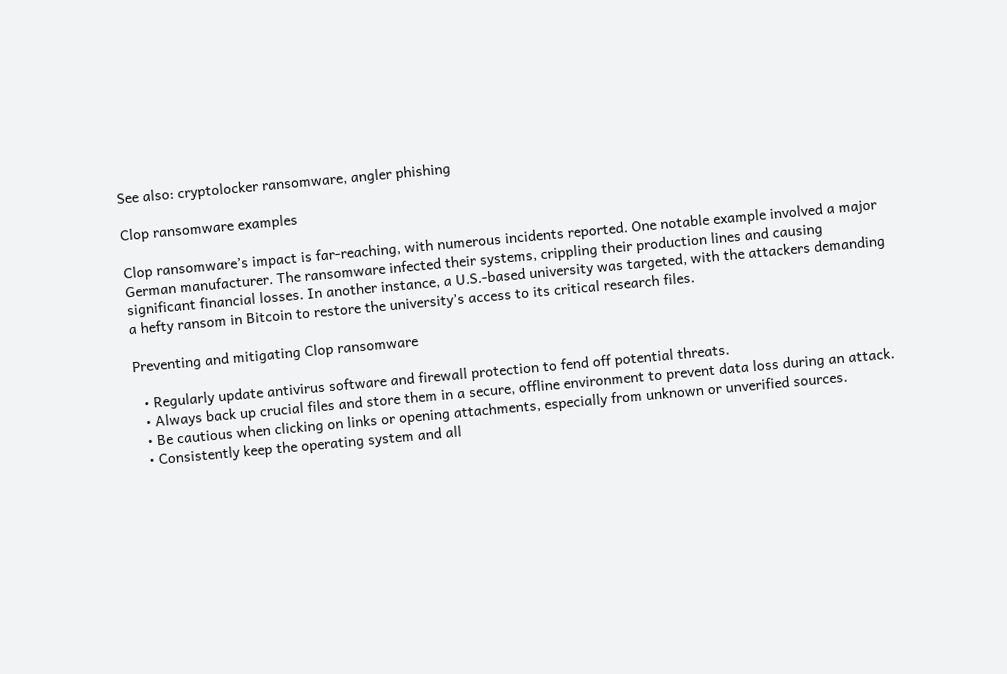See also: cryptolocker ransomware, angler phishing

Clop ransomware examples

Clop ransomware’s impact is far-reaching, with numerous incidents reported. One notable example involved a major German manufacturer. The ransomware infected their systems, crippling their production lines and causing significant financial losses. In another instance, a U.S.-based university was targeted, with the attackers demanding a hefty ransom in Bitcoin to restore the university’s access to its critical research files.

Preventing and mitigating Clop ransomware

  • Regularly update antivirus software and firewall protection to fend off potential threats.
  • Always back up crucial files and store them in a secure, offline environment to prevent data loss during an attack.
  • Be cautious when clicking on links or opening attachments, especially from unknown or unverified sources.
  • Consistently keep the operating system and all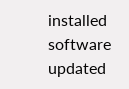installed software updated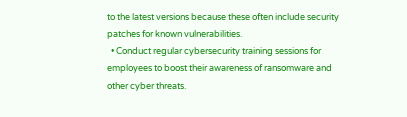to the latest versions because these often include security patches for known vulnerabilities.
  • Conduct regular cybersecurity training sessions for employees to boost their awareness of ransomware and other cyber threats.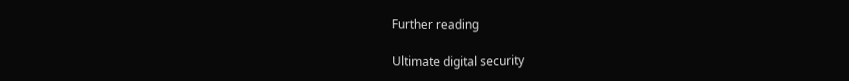Further reading

Ultimate digital security